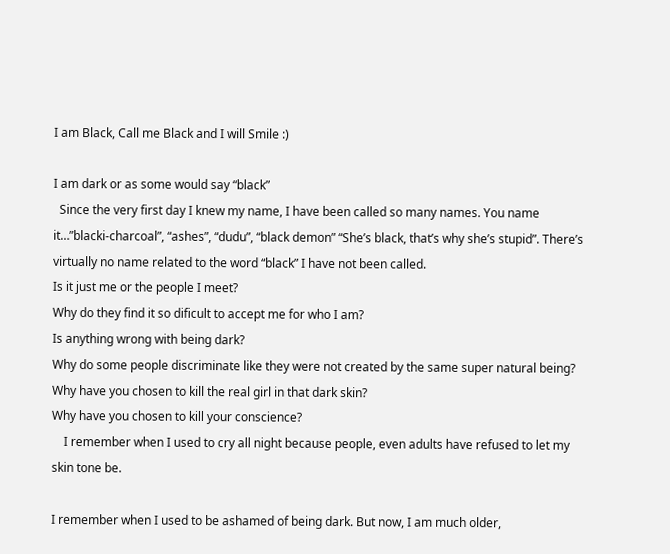I am Black, Call me Black and I will Smile :)

I am dark or as some would say “black”
  Since the very first day I knew my name, I have been called so many names. You name it…”blacki-charcoal”, “ashes”, “dudu”, “black demon” “She’s black, that’s why she’s stupid”. There’s virtually no name related to the word “black” I have not been called.
Is it just me or the people I meet?
Why do they find it so dificult to accept me for who I am?
Is anything wrong with being dark?
Why do some people discriminate like they were not created by the same super natural being?
Why have you chosen to kill the real girl in that dark skin?
Why have you chosen to kill your conscience?
    I remember when I used to cry all night because people, even adults have refused to let my skin tone be.

I remember when I used to be ashamed of being dark. But now, I am much older,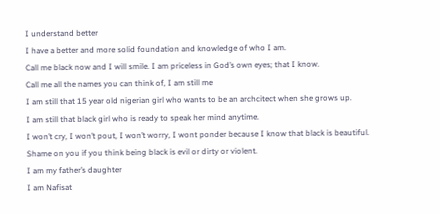I understand better
I have a better and more solid foundation and knowledge of who I am.
Call me black now and I will smile. I am priceless in God’s own eyes; that I know.
Call me all the names you can think of, I am still me
I am still that 15 year old nigerian girl who wants to be an archcitect when she grows up.
I am still that black girl who is ready to speak her mind anytime.
I won’t cry, I won’t pout, I won’t worry, I wont ponder because I know that black is beautiful.
Shame on you if you think being black is evil or dirty or violent.
I am my father’s daughter
I am Nafisat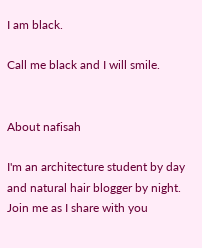I am black.

Call me black and I will smile.


About nafisah

I'm an architecture student by day and natural hair blogger by night. Join me as I share with you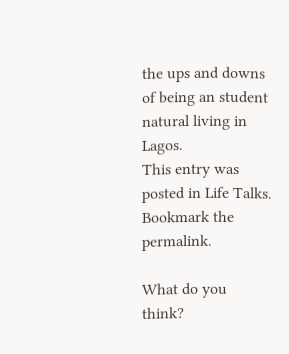the ups and downs of being an student natural living in Lagos.
This entry was posted in Life Talks. Bookmark the permalink.

What do you think?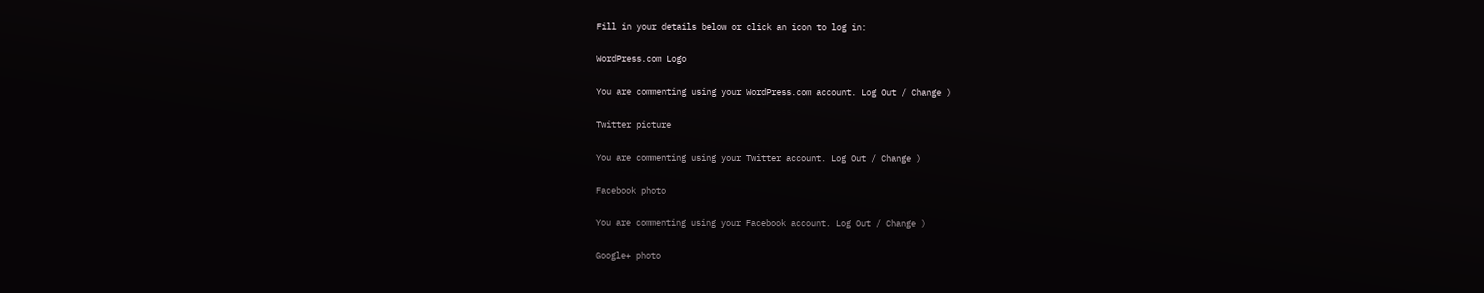Fill in your details below or click an icon to log in:

WordPress.com Logo

You are commenting using your WordPress.com account. Log Out / Change )

Twitter picture

You are commenting using your Twitter account. Log Out / Change )

Facebook photo

You are commenting using your Facebook account. Log Out / Change )

Google+ photo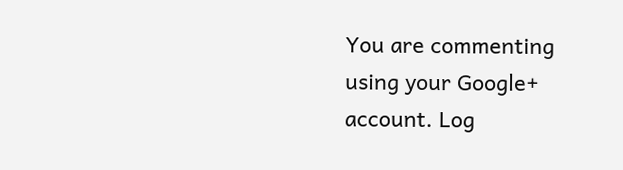You are commenting using your Google+ account. Log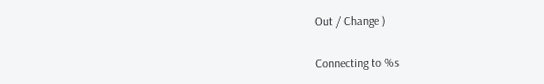Out / Change )

Connecting to %s